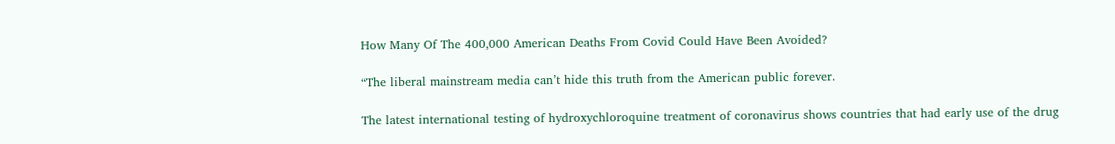How Many Of The 400,000 American Deaths From Covid Could Have Been Avoided?

“The liberal mainstream media can’t hide this truth from the American public forever.

The latest international testing of hydroxychloroquine treatment of coronavirus shows countries that had early use of the drug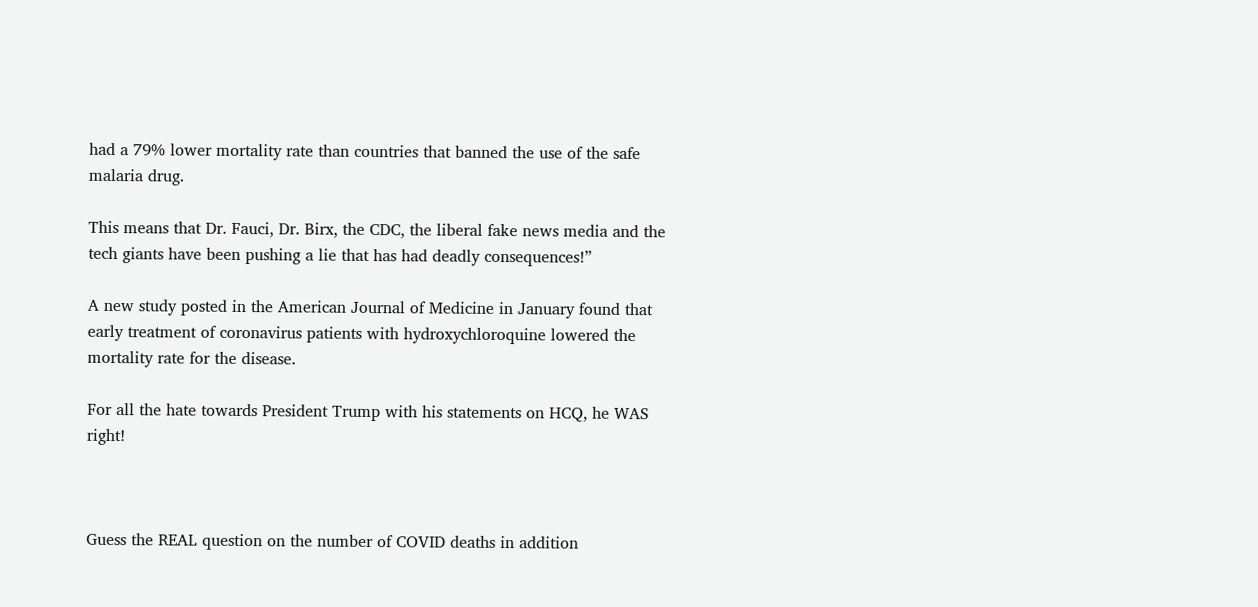had a 79% lower mortality rate than countries that banned the use of the safe malaria drug.

This means that Dr. Fauci, Dr. Birx, the CDC, the liberal fake news media and the tech giants have been pushing a lie that has had deadly consequences!”

A new study posted in the American Journal of Medicine in January found that early treatment of coronavirus patients with hydroxychloroquine lowered the mortality rate for the disease.

For all the hate towards President Trump with his statements on HCQ, he WAS right!



Guess the REAL question on the number of COVID deaths in addition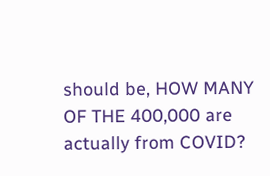should be, HOW MANY OF THE 400,000 are actually from COVID?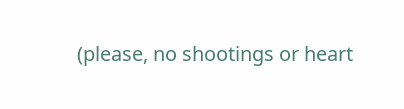(please, no shootings or heart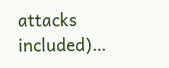attacks included)…